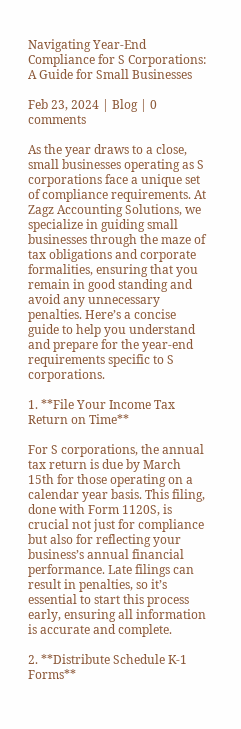Navigating Year-End Compliance for S Corporations: A Guide for Small Businesses

Feb 23, 2024 | Blog | 0 comments

As the year draws to a close, small businesses operating as S corporations face a unique set of compliance requirements. At Zagz Accounting Solutions, we specialize in guiding small businesses through the maze of tax obligations and corporate formalities, ensuring that you remain in good standing and avoid any unnecessary penalties. Here’s a concise guide to help you understand and prepare for the year-end requirements specific to S corporations.

1. **File Your Income Tax Return on Time**

For S corporations, the annual tax return is due by March 15th for those operating on a calendar year basis. This filing, done with Form 1120S, is crucial not just for compliance but also for reflecting your business’s annual financial performance. Late filings can result in penalties, so it’s essential to start this process early, ensuring all information is accurate and complete.

2. **Distribute Schedule K-1 Forms**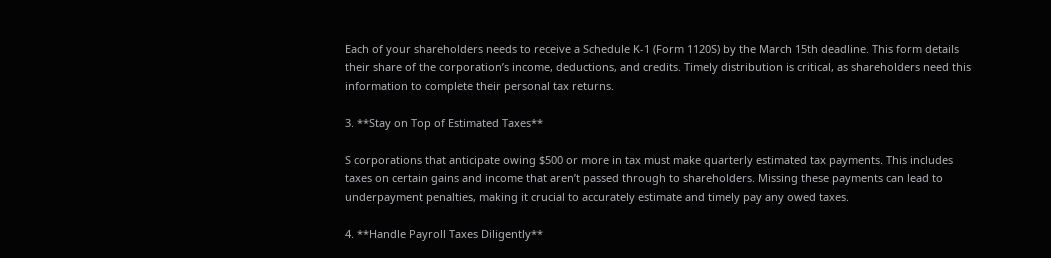Each of your shareholders needs to receive a Schedule K-1 (Form 1120S) by the March 15th deadline. This form details their share of the corporation’s income, deductions, and credits. Timely distribution is critical, as shareholders need this information to complete their personal tax returns.

3. **Stay on Top of Estimated Taxes**

S corporations that anticipate owing $500 or more in tax must make quarterly estimated tax payments. This includes taxes on certain gains and income that aren’t passed through to shareholders. Missing these payments can lead to underpayment penalties, making it crucial to accurately estimate and timely pay any owed taxes.

4. **Handle Payroll Taxes Diligently**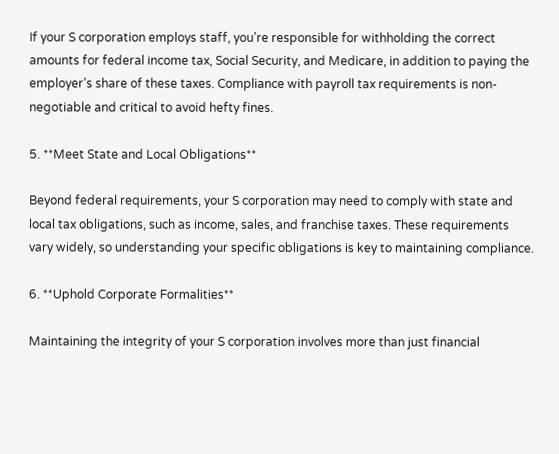If your S corporation employs staff, you’re responsible for withholding the correct amounts for federal income tax, Social Security, and Medicare, in addition to paying the employer’s share of these taxes. Compliance with payroll tax requirements is non-negotiable and critical to avoid hefty fines.

5. **Meet State and Local Obligations**

Beyond federal requirements, your S corporation may need to comply with state and local tax obligations, such as income, sales, and franchise taxes. These requirements vary widely, so understanding your specific obligations is key to maintaining compliance.

6. **Uphold Corporate Formalities**

Maintaining the integrity of your S corporation involves more than just financial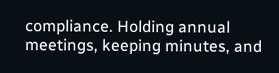compliance. Holding annual meetings, keeping minutes, and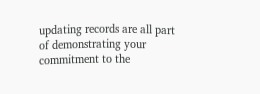updating records are all part of demonstrating your commitment to the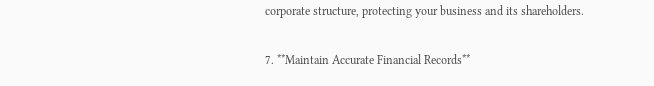corporate structure, protecting your business and its shareholders.

7. **Maintain Accurate Financial Records**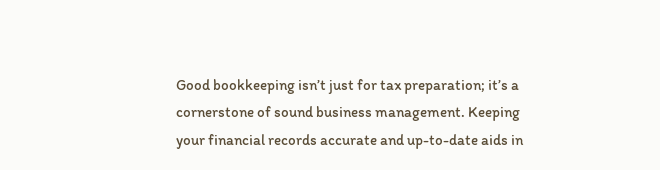Good bookkeeping isn’t just for tax preparation; it’s a cornerstone of sound business management. Keeping your financial records accurate and up-to-date aids in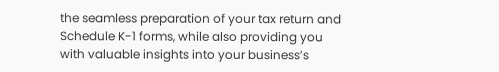the seamless preparation of your tax return and Schedule K-1 forms, while also providing you with valuable insights into your business’s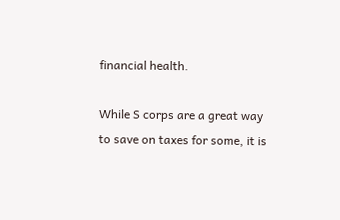financial health.

While S corps are a great way to save on taxes for some, it is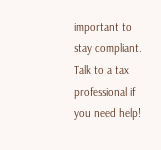important to stay compliant. Talk to a tax professional if you need help!